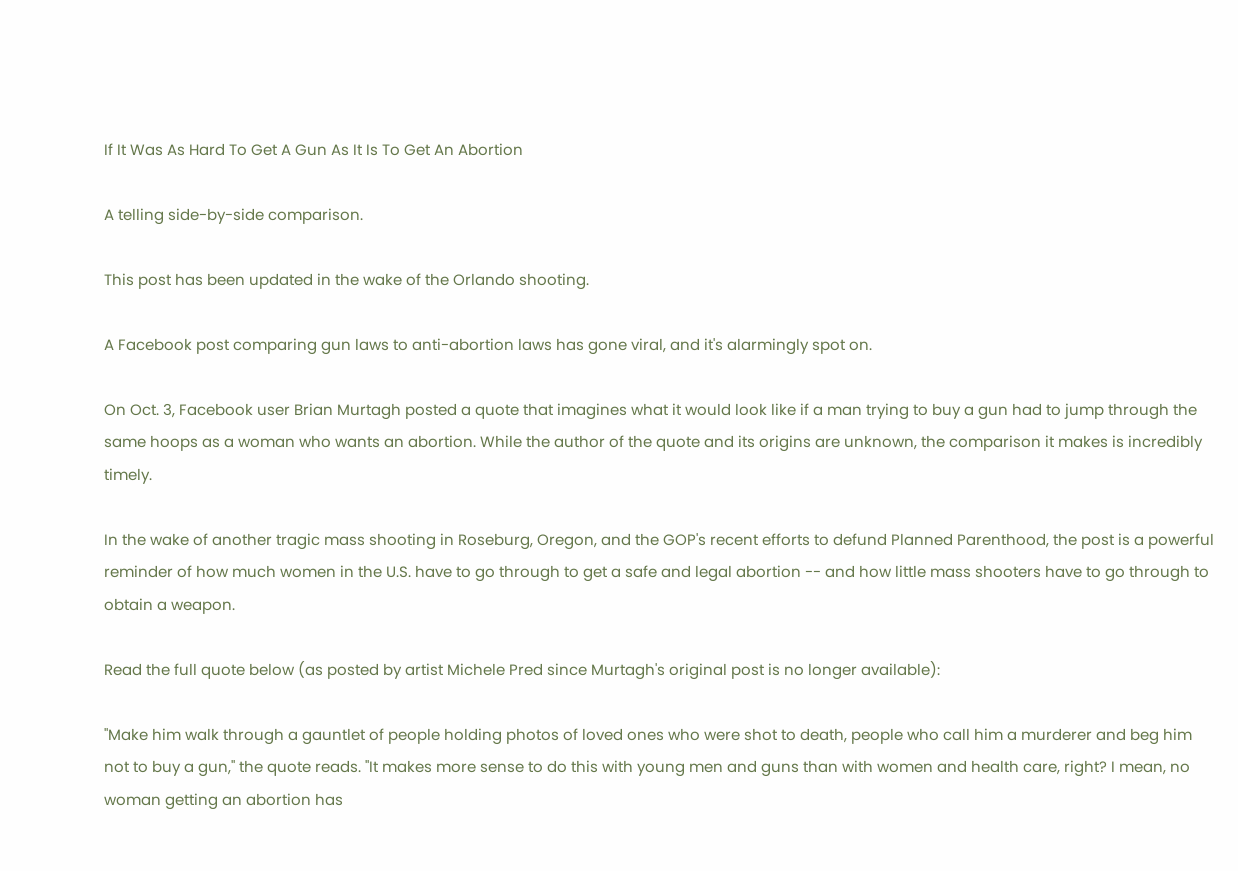If It Was As Hard To Get A Gun As It Is To Get An Abortion

A telling side-by-side comparison.

This post has been updated in the wake of the Orlando shooting.

A Facebook post comparing gun laws to anti-abortion laws has gone viral, and it's alarmingly spot on.

On Oct. 3, Facebook user Brian Murtagh posted a quote that imagines what it would look like if a man trying to buy a gun had to jump through the same hoops as a woman who wants an abortion. While the author of the quote and its origins are unknown, the comparison it makes is incredibly timely.

In the wake of another tragic mass shooting in Roseburg, Oregon, and the GOP's recent efforts to defund Planned Parenthood, the post is a powerful reminder of how much women in the U.S. have to go through to get a safe and legal abortion -- and how little mass shooters have to go through to obtain a weapon.

Read the full quote below (as posted by artist Michele Pred since Murtagh's original post is no longer available):

"Make him walk through a gauntlet of people holding photos of loved ones who were shot to death, people who call him a murderer and beg him not to buy a gun," the quote reads. "It makes more sense to do this with young men and guns than with women and health care, right? I mean, no woman getting an abortion has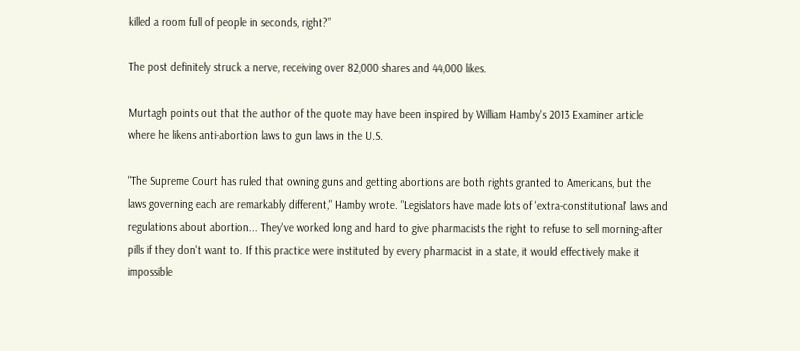killed a room full of people in seconds, right?”

The post definitely struck a nerve, receiving over 82,000 shares and 44,000 likes.

Murtagh points out that the author of the quote may have been inspired by William Hamby's 2013 Examiner article where he likens anti-abortion laws to gun laws in the U.S.

"The Supreme Court has ruled that owning guns and getting abortions are both rights granted to Americans, but the laws governing each are remarkably different," Hamby wrote. "Legislators have made lots of 'extra-constitutional' laws and regulations about abortion... They've worked long and hard to give pharmacists the right to refuse to sell morning-after pills if they don't want to. If this practice were instituted by every pharmacist in a state, it would effectively make it impossible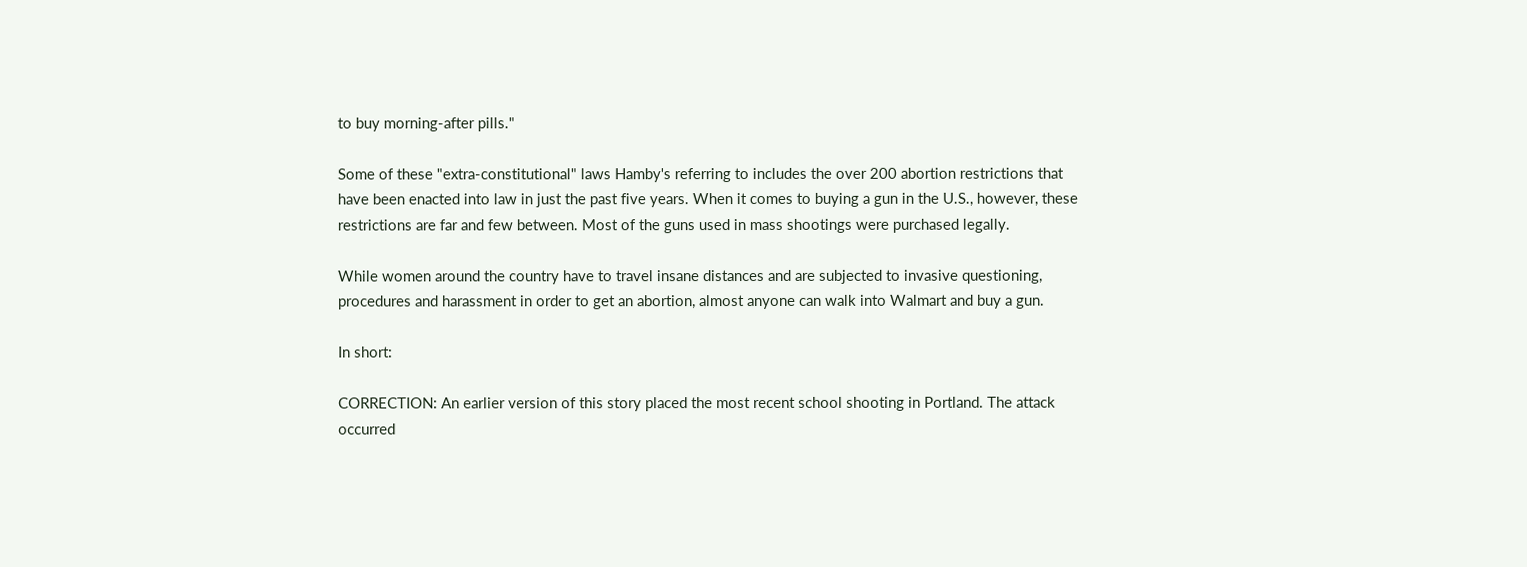to buy morning-after pills."

Some of these "extra-constitutional" laws Hamby's referring to includes the over 200 abortion restrictions that have been enacted into law in just the past five years. When it comes to buying a gun in the U.S., however, these restrictions are far and few between. Most of the guns used in mass shootings were purchased legally.

While women around the country have to travel insane distances and are subjected to invasive questioning, procedures and harassment in order to get an abortion, almost anyone can walk into Walmart and buy a gun.

In short:

CORRECTION: An earlier version of this story placed the most recent school shooting in Portland. The attack occurred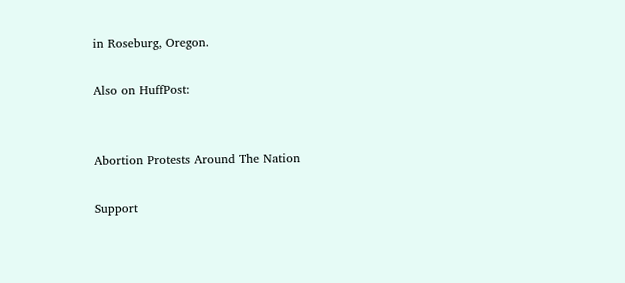in Roseburg, Oregon.

Also on HuffPost:


Abortion Protests Around The Nation

Support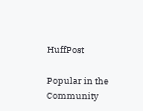HuffPost

Popular in the Community